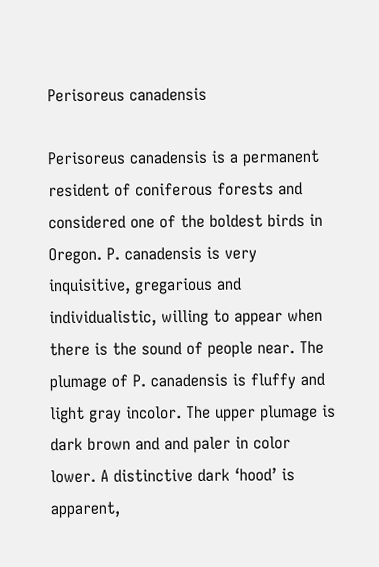Perisoreus canadensis

Perisoreus canadensis is a permanent resident of coniferous forests and considered one of the boldest birds in Oregon. P. canadensis is very inquisitive, gregarious and individualistic, willing to appear when there is the sound of people near. The plumage of P. canadensis is fluffy and light gray incolor. The upper plumage is dark brown and and paler in color lower. A distinctive dark ‘hood’ is apparent,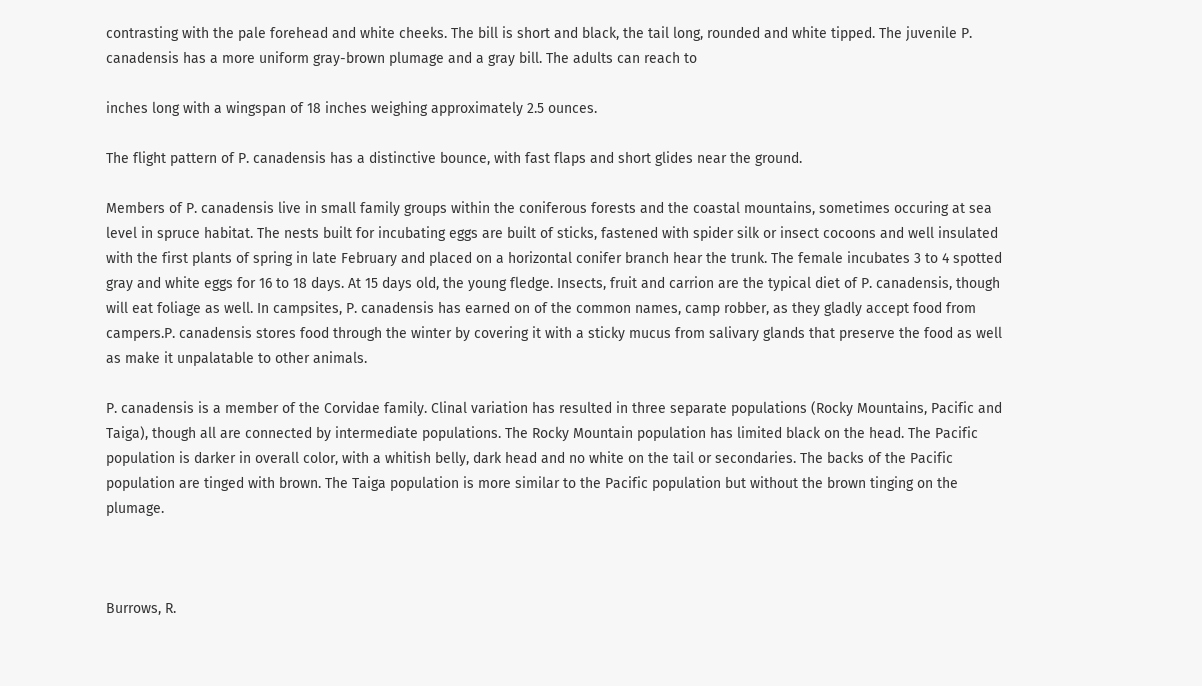contrasting with the pale forehead and white cheeks. The bill is short and black, the tail long, rounded and white tipped. The juvenile P. canadensis has a more uniform gray-brown plumage and a gray bill. The adults can reach to

inches long with a wingspan of 18 inches weighing approximately 2.5 ounces.

The flight pattern of P. canadensis has a distinctive bounce, with fast flaps and short glides near the ground.

Members of P. canadensis live in small family groups within the coniferous forests and the coastal mountains, sometimes occuring at sea level in spruce habitat. The nests built for incubating eggs are built of sticks, fastened with spider silk or insect cocoons and well insulated with the first plants of spring in late February and placed on a horizontal conifer branch hear the trunk. The female incubates 3 to 4 spotted gray and white eggs for 16 to 18 days. At 15 days old, the young fledge. Insects, fruit and carrion are the typical diet of P. canadensis, though will eat foliage as well. In campsites, P. canadensis has earned on of the common names, camp robber, as they gladly accept food from campers.P. canadensis stores food through the winter by covering it with a sticky mucus from salivary glands that preserve the food as well as make it unpalatable to other animals.

P. canadensis is a member of the Corvidae family. Clinal variation has resulted in three separate populations (Rocky Mountains, Pacific and Taiga), though all are connected by intermediate populations. The Rocky Mountain population has limited black on the head. The Pacific population is darker in overall color, with a whitish belly, dark head and no white on the tail or secondaries. The backs of the Pacific population are tinged with brown. The Taiga population is more similar to the Pacific population but without the brown tinging on the plumage.



Burrows, R.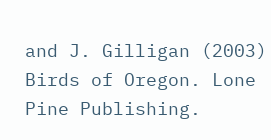and J. Gilligan (2003) Birds of Oregon. Lone Pine Publishing.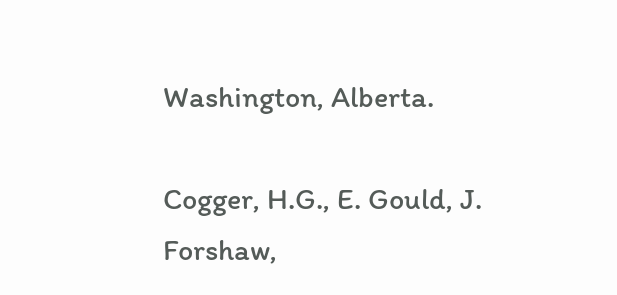Washington, Alberta.

Cogger, H.G., E. Gould, J. Forshaw,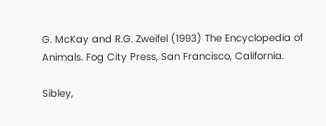G. McKay and R.G. Zweifel (1993) The Encyclopedia of Animals. Fog City Press, San Francisco, California.

Sibley,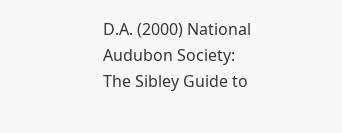D.A. (2000) National Audubon Society: The Sibley Guide to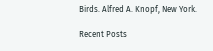Birds. Alfred A. Knopf, New York.

Recent Posts